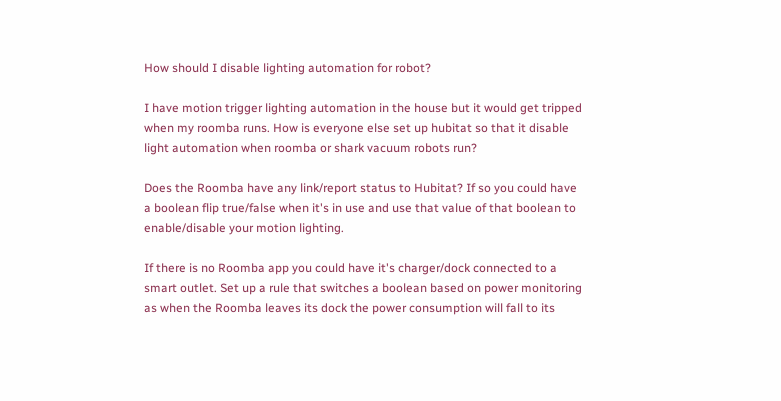How should I disable lighting automation for robot?

I have motion trigger lighting automation in the house but it would get tripped when my roomba runs. How is everyone else set up hubitat so that it disable light automation when roomba or shark vacuum robots run?

Does the Roomba have any link/report status to Hubitat? If so you could have a boolean flip true/false when it's in use and use that value of that boolean to enable/disable your motion lighting.

If there is no Roomba app you could have it's charger/dock connected to a smart outlet. Set up a rule that switches a boolean based on power monitoring as when the Roomba leaves its dock the power consumption will fall to its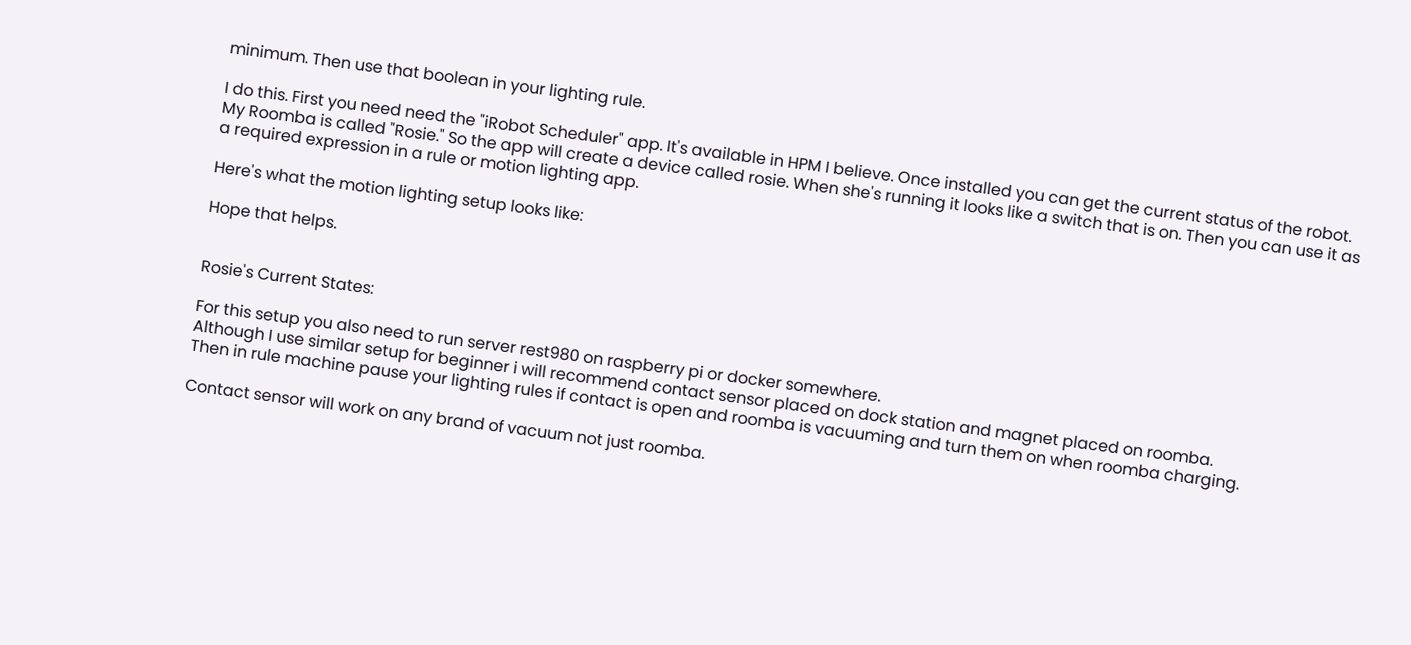minimum. Then use that boolean in your lighting rule.

I do this. First you need need the "iRobot Scheduler" app. It's available in HPM I believe. Once installed you can get the current status of the robot. My Roomba is called "Rosie." So the app will create a device called rosie. When she's running it looks like a switch that is on. Then you can use it as a required expression in a rule or motion lighting app.

Here's what the motion lighting setup looks like:

Hope that helps.


Rosie's Current States:

For this setup you also need to run server rest980 on raspberry pi or docker somewhere.
Although I use similar setup for beginner i will recommend contact sensor placed on dock station and magnet placed on roomba.
Then in rule machine pause your lighting rules if contact is open and roomba is vacuuming and turn them on when roomba charging.

Contact sensor will work on any brand of vacuum not just roomba.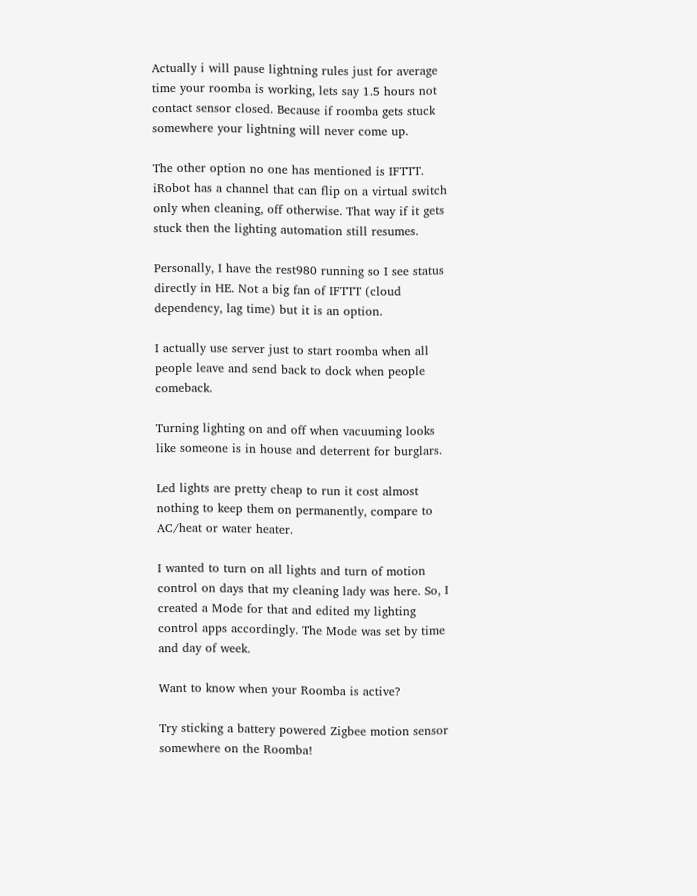Actually i will pause lightning rules just for average time your roomba is working, lets say 1.5 hours not contact sensor closed. Because if roomba gets stuck somewhere your lightning will never come up.

The other option no one has mentioned is IFTTT. iRobot has a channel that can flip on a virtual switch only when cleaning, off otherwise. That way if it gets stuck then the lighting automation still resumes.

Personally, I have the rest980 running so I see status directly in HE. Not a big fan of IFTTT (cloud dependency, lag time) but it is an option.

I actually use server just to start roomba when all people leave and send back to dock when people comeback.

Turning lighting on and off when vacuuming looks like someone is in house and deterrent for burglars.

Led lights are pretty cheap to run it cost almost nothing to keep them on permanently, compare to AC/heat or water heater.

I wanted to turn on all lights and turn of motion control on days that my cleaning lady was here. So, I created a Mode for that and edited my lighting control apps accordingly. The Mode was set by time and day of week.

Want to know when your Roomba is active?

Try sticking a battery powered Zigbee motion sensor somewhere on the Roomba!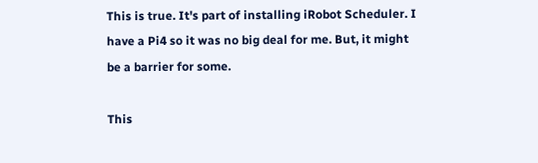This is true. It's part of installing iRobot Scheduler. I have a Pi4 so it was no big deal for me. But, it might be a barrier for some.

This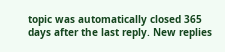topic was automatically closed 365 days after the last reply. New replies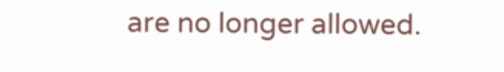are no longer allowed.